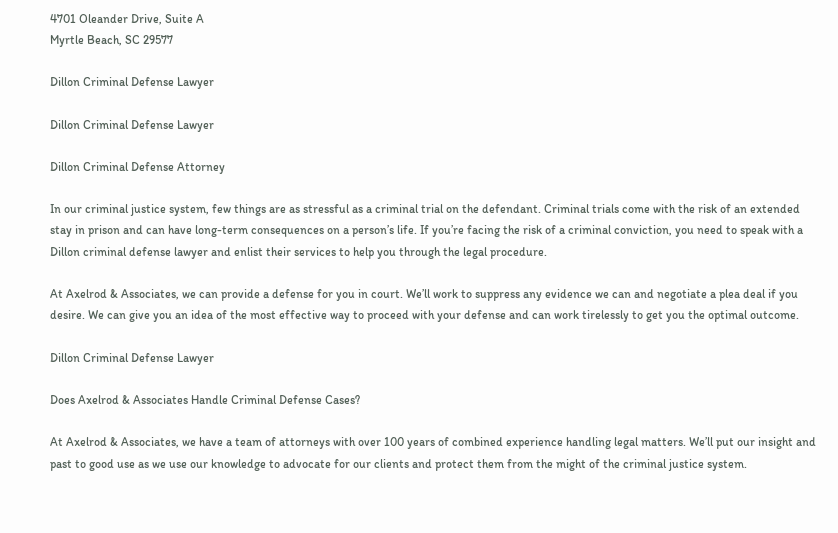4701 Oleander Drive, Suite A
Myrtle Beach, SC 29577

Dillon Criminal Defense Lawyer

Dillon Criminal Defense Lawyer

Dillon Criminal Defense Attorney

In our criminal justice system, few things are as stressful as a criminal trial on the defendant. Criminal trials come with the risk of an extended stay in prison and can have long-term consequences on a person’s life. If you’re facing the risk of a criminal conviction, you need to speak with a Dillon criminal defense lawyer and enlist their services to help you through the legal procedure.

At Axelrod & Associates, we can provide a defense for you in court. We’ll work to suppress any evidence we can and negotiate a plea deal if you desire. We can give you an idea of the most effective way to proceed with your defense and can work tirelessly to get you the optimal outcome.

Dillon Criminal Defense Lawyer

Does Axelrod & Associates Handle Criminal Defense Cases?

At Axelrod & Associates, we have a team of attorneys with over 100 years of combined experience handling legal matters. We’ll put our insight and past to good use as we use our knowledge to advocate for our clients and protect them from the might of the criminal justice system.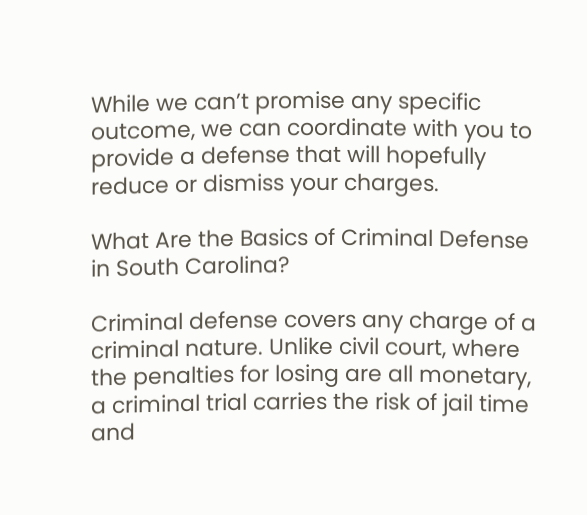While we can’t promise any specific outcome, we can coordinate with you to provide a defense that will hopefully reduce or dismiss your charges.

What Are the Basics of Criminal Defense in South Carolina?

Criminal defense covers any charge of a criminal nature. Unlike civil court, where the penalties for losing are all monetary, a criminal trial carries the risk of jail time and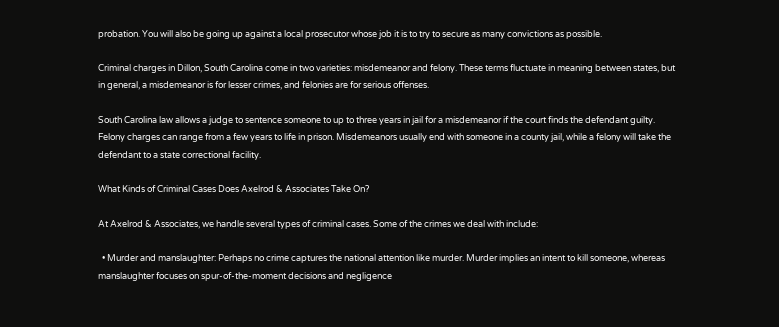probation. You will also be going up against a local prosecutor whose job it is to try to secure as many convictions as possible.

Criminal charges in Dillon, South Carolina come in two varieties: misdemeanor and felony. These terms fluctuate in meaning between states, but in general, a misdemeanor is for lesser crimes, and felonies are for serious offenses.

South Carolina law allows a judge to sentence someone to up to three years in jail for a misdemeanor if the court finds the defendant guilty. Felony charges can range from a few years to life in prison. Misdemeanors usually end with someone in a county jail, while a felony will take the defendant to a state correctional facility.

What Kinds of Criminal Cases Does Axelrod & Associates Take On?

At Axelrod & Associates, we handle several types of criminal cases. Some of the crimes we deal with include:

  • Murder and manslaughter: Perhaps no crime captures the national attention like murder. Murder implies an intent to kill someone, whereas manslaughter focuses on spur-of-the-moment decisions and negligence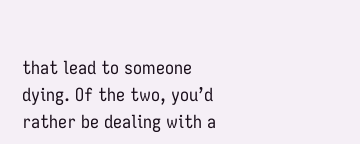that lead to someone dying. Of the two, you’d rather be dealing with a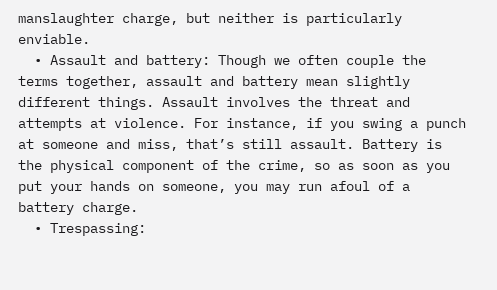manslaughter charge, but neither is particularly enviable.
  • Assault and battery: Though we often couple the terms together, assault and battery mean slightly different things. Assault involves the threat and attempts at violence. For instance, if you swing a punch at someone and miss, that’s still assault. Battery is the physical component of the crime, so as soon as you put your hands on someone, you may run afoul of a battery charge.
  • Trespassing: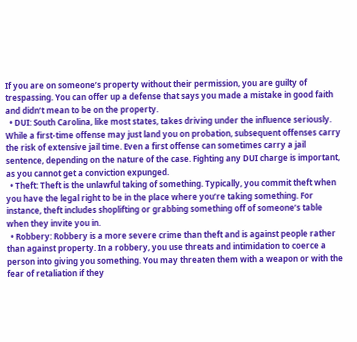If you are on someone’s property without their permission, you are guilty of trespassing. You can offer up a defense that says you made a mistake in good faith and didn’t mean to be on the property.
  • DUI: South Carolina, like most states, takes driving under the influence seriously. While a first-time offense may just land you on probation, subsequent offenses carry the risk of extensive jail time. Even a first offense can sometimes carry a jail sentence, depending on the nature of the case. Fighting any DUI charge is important, as you cannot get a conviction expunged.
  • Theft: Theft is the unlawful taking of something. Typically, you commit theft when you have the legal right to be in the place where you’re taking something. For instance, theft includes shoplifting or grabbing something off of someone’s table when they invite you in.
  • Robbery: Robbery is a more severe crime than theft and is against people rather than against property. In a robbery, you use threats and intimidation to coerce a person into giving you something. You may threaten them with a weapon or with the fear of retaliation if they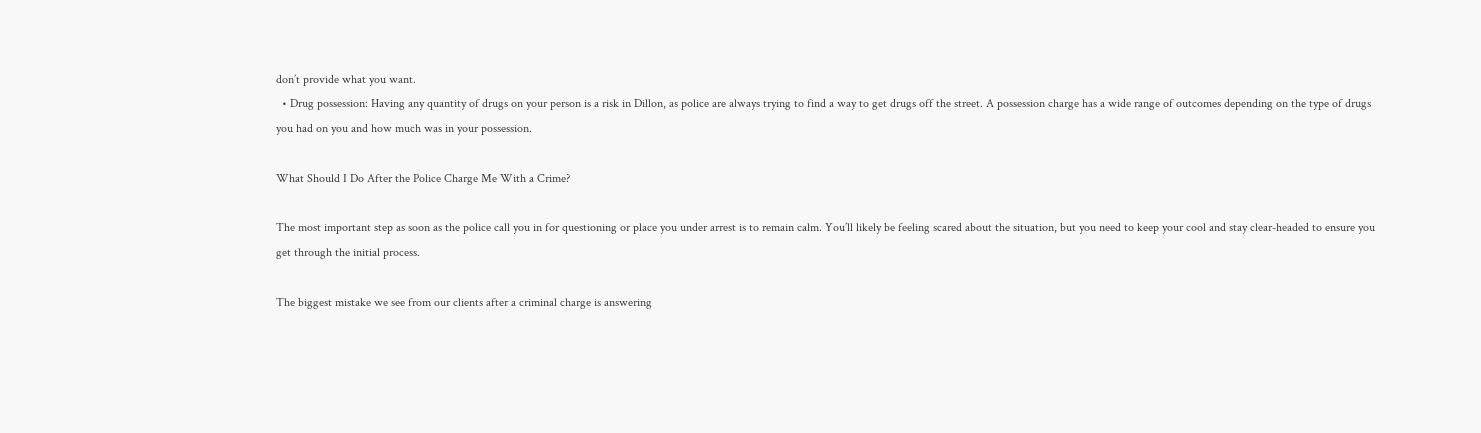don’t provide what you want.
  • Drug possession: Having any quantity of drugs on your person is a risk in Dillon, as police are always trying to find a way to get drugs off the street. A possession charge has a wide range of outcomes depending on the type of drugs you had on you and how much was in your possession.

What Should I Do After the Police Charge Me With a Crime?

The most important step as soon as the police call you in for questioning or place you under arrest is to remain calm. You’ll likely be feeling scared about the situation, but you need to keep your cool and stay clear-headed to ensure you get through the initial process.

The biggest mistake we see from our clients after a criminal charge is answering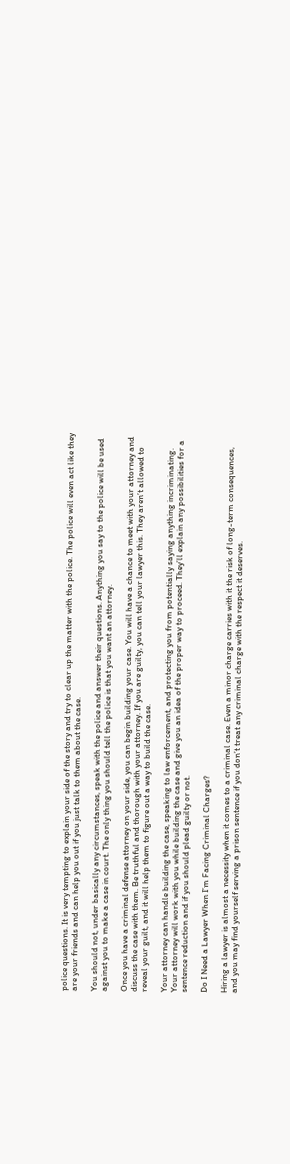police questions. It is very tempting to explain your side of the story and try to clear up the matter with the police. The police will even act like they are your friends and can help you out if you just talk to them about the case.

You should not, under basically any circumstances, speak with the police and answer their questions. Anything you say to the police will be used against you to make a case in court. The only thing you should tell the police is that you want an attorney.

Once you have a criminal defense attorney on your side, you can begin building your case. You will have a chance to meet with your attorney and discuss the case with them. Be truthful and thorough with your attorney. If you are guilty, you can tell your lawyer this. They aren’t allowed to reveal your guilt, and it will help them to figure out a way to build the case.

Your attorney can handle building the case, speaking to law enforcement, and protecting you from potentially saying anything incriminating. Your attorney will work with you while building the case and give you an idea of the proper way to proceed. They’ll explain any possibilities for a sentence reduction and if you should plead guilty or not.

Do I Need a Lawyer When I’m Facing Criminal Charges?

Hiring a lawyer is almost a necessity when it comes to a criminal case. Even a minor charge carries with it the risk of long-term consequences, and you may find yourself serving a prison sentence if you don’t treat any criminal charge with the respect it deserves.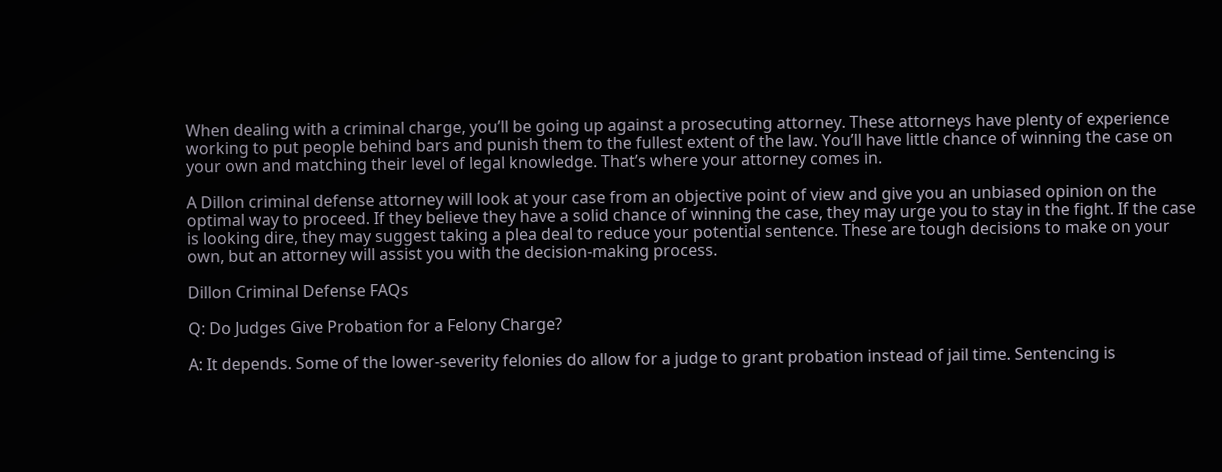When dealing with a criminal charge, you’ll be going up against a prosecuting attorney. These attorneys have plenty of experience working to put people behind bars and punish them to the fullest extent of the law. You’ll have little chance of winning the case on your own and matching their level of legal knowledge. That’s where your attorney comes in.

A Dillon criminal defense attorney will look at your case from an objective point of view and give you an unbiased opinion on the optimal way to proceed. If they believe they have a solid chance of winning the case, they may urge you to stay in the fight. If the case is looking dire, they may suggest taking a plea deal to reduce your potential sentence. These are tough decisions to make on your own, but an attorney will assist you with the decision-making process.

Dillon Criminal Defense FAQs

Q: Do Judges Give Probation for a Felony Charge?

A: It depends. Some of the lower-severity felonies do allow for a judge to grant probation instead of jail time. Sentencing is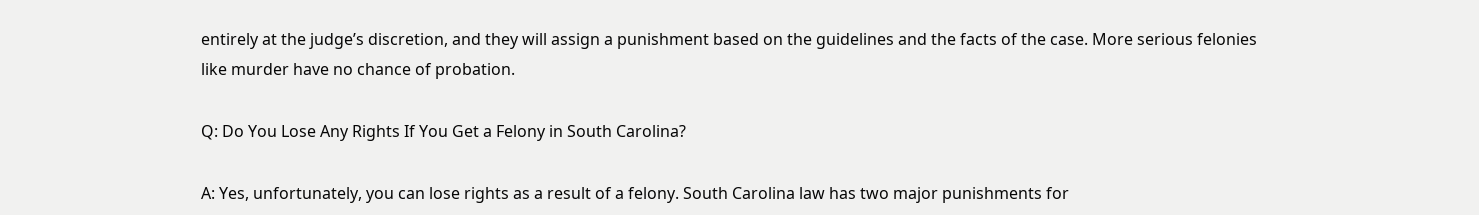entirely at the judge’s discretion, and they will assign a punishment based on the guidelines and the facts of the case. More serious felonies like murder have no chance of probation.

Q: Do You Lose Any Rights If You Get a Felony in South Carolina?

A: Yes, unfortunately, you can lose rights as a result of a felony. South Carolina law has two major punishments for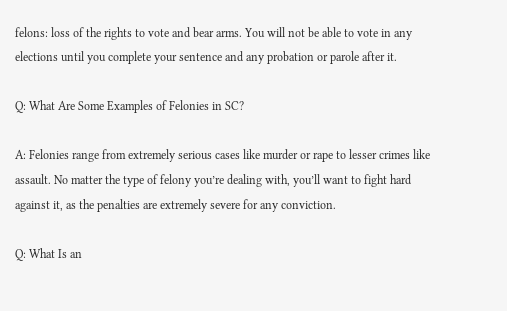felons: loss of the rights to vote and bear arms. You will not be able to vote in any elections until you complete your sentence and any probation or parole after it.

Q: What Are Some Examples of Felonies in SC?

A: Felonies range from extremely serious cases like murder or rape to lesser crimes like assault. No matter the type of felony you’re dealing with, you’ll want to fight hard against it, as the penalties are extremely severe for any conviction.

Q: What Is an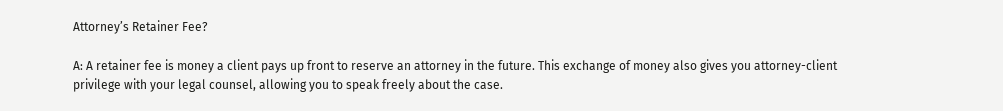Attorney’s Retainer Fee?

A: A retainer fee is money a client pays up front to reserve an attorney in the future. This exchange of money also gives you attorney-client privilege with your legal counsel, allowing you to speak freely about the case.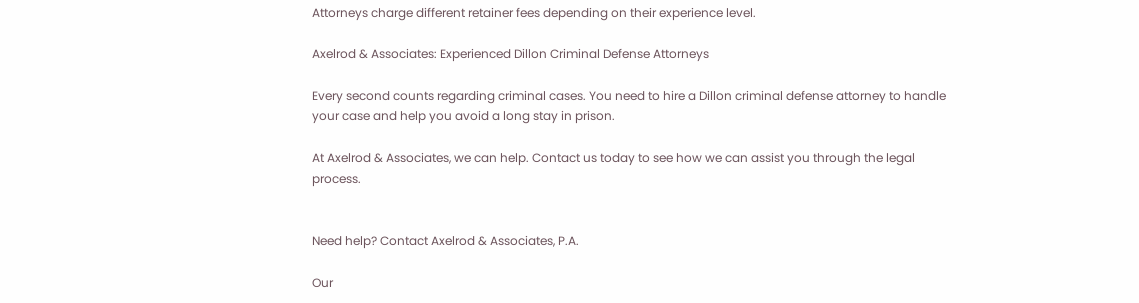Attorneys charge different retainer fees depending on their experience level.

Axelrod & Associates: Experienced Dillon Criminal Defense Attorneys

Every second counts regarding criminal cases. You need to hire a Dillon criminal defense attorney to handle your case and help you avoid a long stay in prison.

At Axelrod & Associates, we can help. Contact us today to see how we can assist you through the legal process.


Need help? Contact Axelrod & Associates, P.A.

Our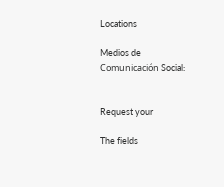Locations

Medios de Comunicación Social:


Request your

The fields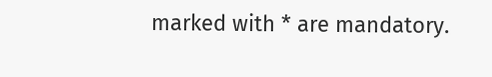marked with * are mandatory.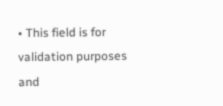• This field is for validation purposes and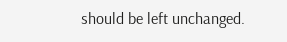should be left unchanged.